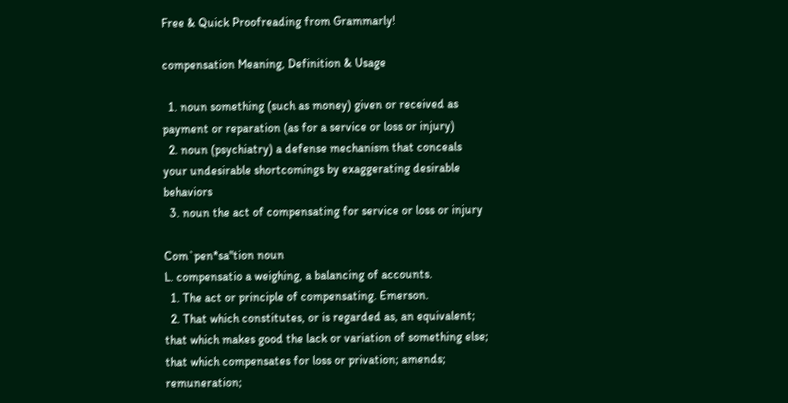Free & Quick Proofreading from Grammarly!

compensation Meaning, Definition & Usage

  1. noun something (such as money) given or received as payment or reparation (as for a service or loss or injury)
  2. noun (psychiatry) a defense mechanism that conceals your undesirable shortcomings by exaggerating desirable behaviors
  3. noun the act of compensating for service or loss or injury

Com`pen*sa"tion noun
L. compensatio a weighing, a balancing of accounts.
  1. The act or principle of compensating. Emerson.
  2. That which constitutes, or is regarded as, an equivalent; that which makes good the lack or variation of something else; that which compensates for loss or privation; amends; remuneration;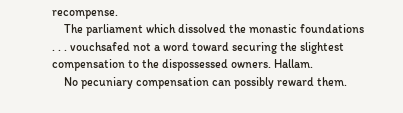recompense.
    The parliament which dissolved the monastic foundations . . . vouchsafed not a word toward securing the slightest compensation to the dispossessed owners. Hallam.
    No pecuniary compensation can possibly reward them.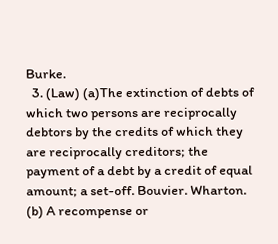Burke.
  3. (Law) (a)The extinction of debts of which two persons are reciprocally debtors by the credits of which they are reciprocally creditors; the payment of a debt by a credit of equal amount; a set-off. Bouvier. Wharton. (b) A recompense or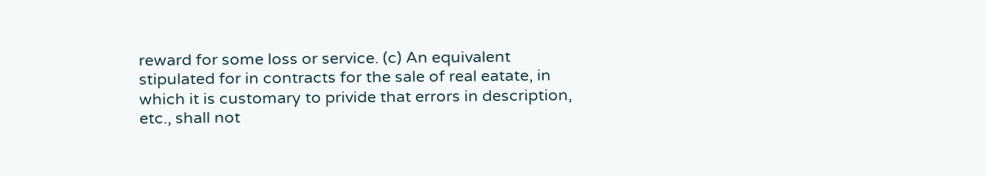reward for some loss or service. (c) An equivalent stipulated for in contracts for the sale of real eatate, in which it is customary to privide that errors in description, etc., shall not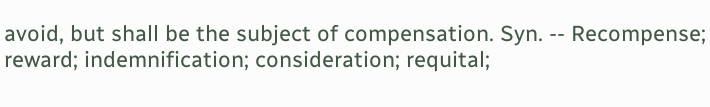avoid, but shall be the subject of compensation. Syn. -- Recompense; reward; indemnification; consideration; requital;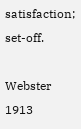satisfaction; set-off.

Webster 1913